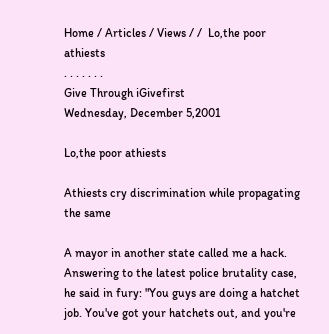Home / Articles / Views / /  Lo,the poor athiests
. . . . . . .
Give Through iGivefirst
Wednesday, December 5,2001

Lo,the poor athiests

Athiests cry discrimination while propagating the same

A mayor in another state called me a hack. Answering to the latest police brutality case, he said in fury: "You guys are doing a hatchet job. You've got your hatchets out, and you're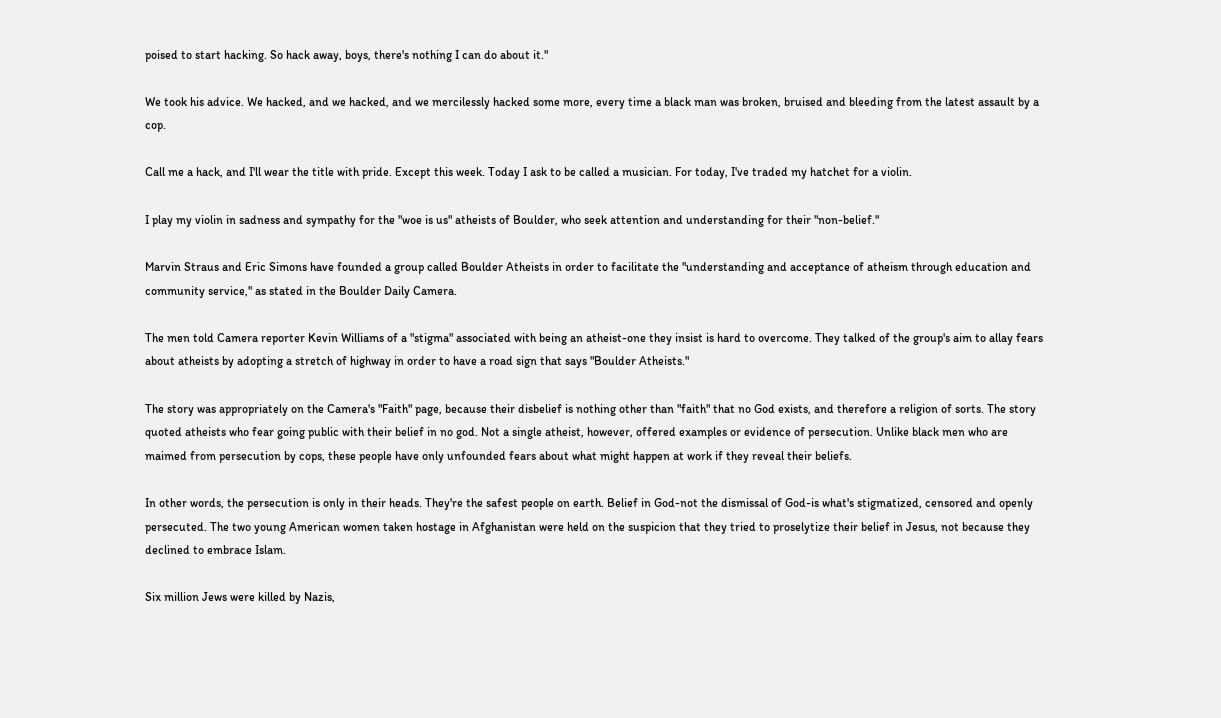poised to start hacking. So hack away, boys, there's nothing I can do about it."

We took his advice. We hacked, and we hacked, and we mercilessly hacked some more, every time a black man was broken, bruised and bleeding from the latest assault by a cop.

Call me a hack, and I'll wear the title with pride. Except this week. Today I ask to be called a musician. For today, I've traded my hatchet for a violin.

I play my violin in sadness and sympathy for the "woe is us" atheists of Boulder, who seek attention and understanding for their "non-belief."

Marvin Straus and Eric Simons have founded a group called Boulder Atheists in order to facilitate the "understanding and acceptance of atheism through education and community service," as stated in the Boulder Daily Camera.

The men told Camera reporter Kevin Williams of a "stigma" associated with being an atheist-one they insist is hard to overcome. They talked of the group's aim to allay fears about atheists by adopting a stretch of highway in order to have a road sign that says "Boulder Atheists."

The story was appropriately on the Camera's "Faith" page, because their disbelief is nothing other than "faith" that no God exists, and therefore a religion of sorts. The story quoted atheists who fear going public with their belief in no god. Not a single atheist, however, offered examples or evidence of persecution. Unlike black men who are maimed from persecution by cops, these people have only unfounded fears about what might happen at work if they reveal their beliefs.

In other words, the persecution is only in their heads. They're the safest people on earth. Belief in God-not the dismissal of God-is what's stigmatized, censored and openly persecuted. The two young American women taken hostage in Afghanistan were held on the suspicion that they tried to proselytize their belief in Jesus, not because they declined to embrace Islam.

Six million Jews were killed by Nazis,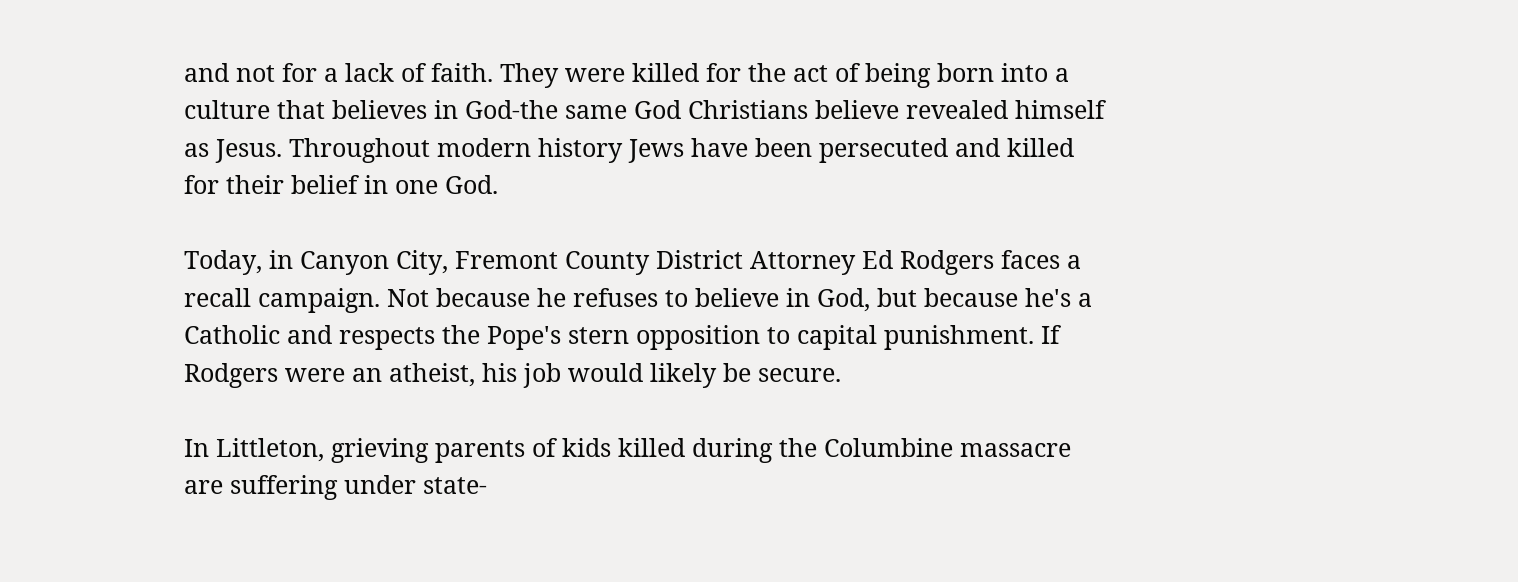and not for a lack of faith. They were killed for the act of being born into a culture that believes in God-the same God Christians believe revealed himself as Jesus. Throughout modern history Jews have been persecuted and killed for their belief in one God.

Today, in Canyon City, Fremont County District Attorney Ed Rodgers faces a recall campaign. Not because he refuses to believe in God, but because he's a Catholic and respects the Pope's stern opposition to capital punishment. If Rodgers were an atheist, his job would likely be secure.

In Littleton, grieving parents of kids killed during the Columbine massacre are suffering under state-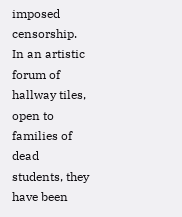imposed censorship. In an artistic forum of hallway tiles, open to families of dead students, they have been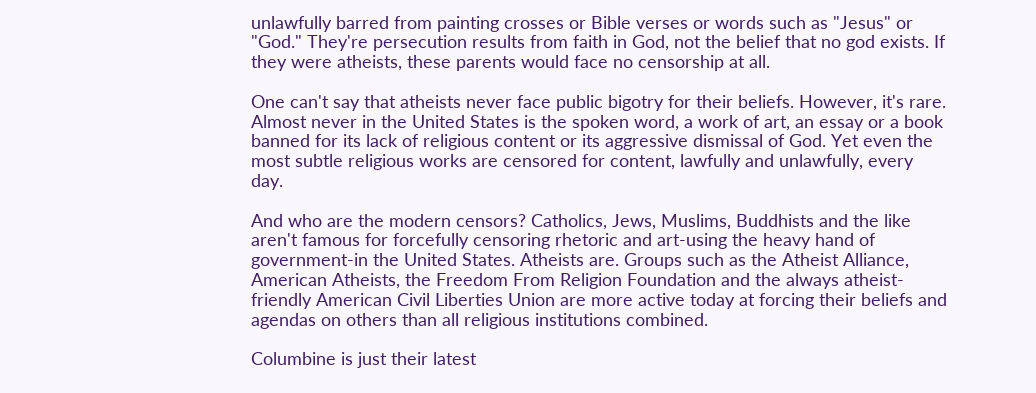unlawfully barred from painting crosses or Bible verses or words such as "Jesus" or "God." They're persecution results from faith in God, not the belief that no god exists. If they were atheists, these parents would face no censorship at all.

One can't say that atheists never face public bigotry for their beliefs. However, it's rare. Almost never in the United States is the spoken word, a work of art, an essay or a book banned for its lack of religious content or its aggressive dismissal of God. Yet even the most subtle religious works are censored for content, lawfully and unlawfully, every day.

And who are the modern censors? Catholics, Jews, Muslims, Buddhists and the like aren't famous for forcefully censoring rhetoric and art-using the heavy hand of government-in the United States. Atheists are. Groups such as the Atheist Alliance, American Atheists, the Freedom From Religion Foundation and the always atheist-friendly American Civil Liberties Union are more active today at forcing their beliefs and agendas on others than all religious institutions combined.

Columbine is just their latest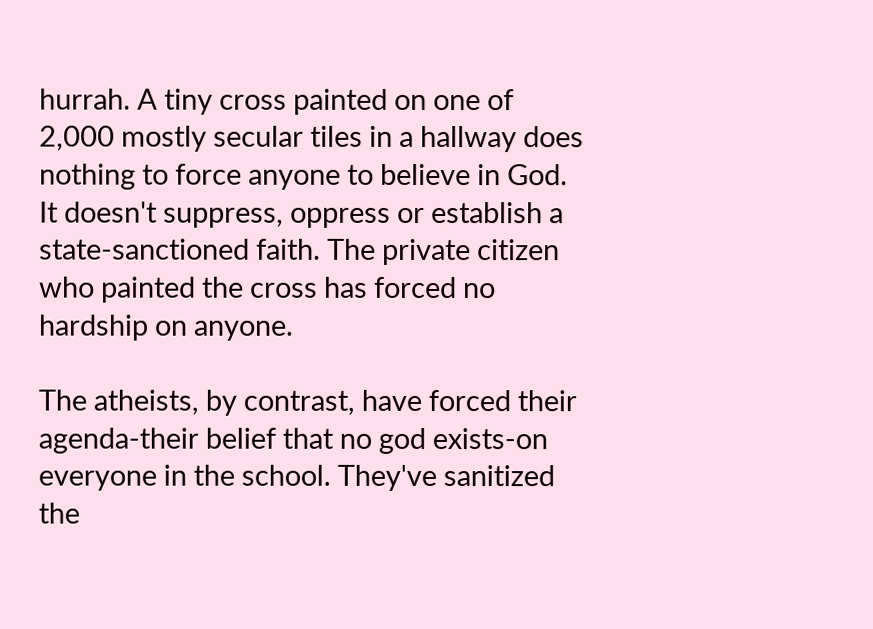hurrah. A tiny cross painted on one of 2,000 mostly secular tiles in a hallway does nothing to force anyone to believe in God. It doesn't suppress, oppress or establish a state-sanctioned faith. The private citizen who painted the cross has forced no hardship on anyone.

The atheists, by contrast, have forced their agenda-their belief that no god exists-on everyone in the school. They've sanitized the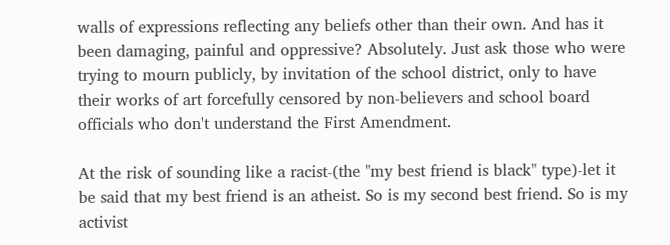walls of expressions reflecting any beliefs other than their own. And has it been damaging, painful and oppressive? Absolutely. Just ask those who were trying to mourn publicly, by invitation of the school district, only to have their works of art forcefully censored by non-believers and school board officials who don't understand the First Amendment.

At the risk of sounding like a racist-(the "my best friend is black" type)-let it be said that my best friend is an atheist. So is my second best friend. So is my activist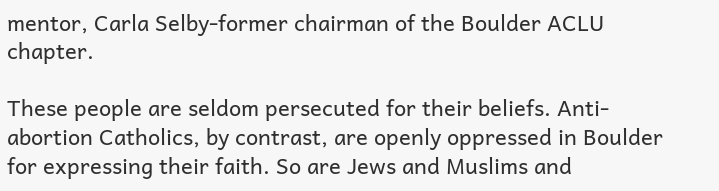mentor, Carla Selby-former chairman of the Boulder ACLU chapter.

These people are seldom persecuted for their beliefs. Anti-abortion Catholics, by contrast, are openly oppressed in Boulder for expressing their faith. So are Jews and Muslims and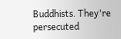Buddhists. They're persecuted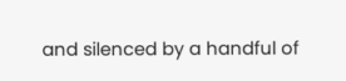and silenced by a handful of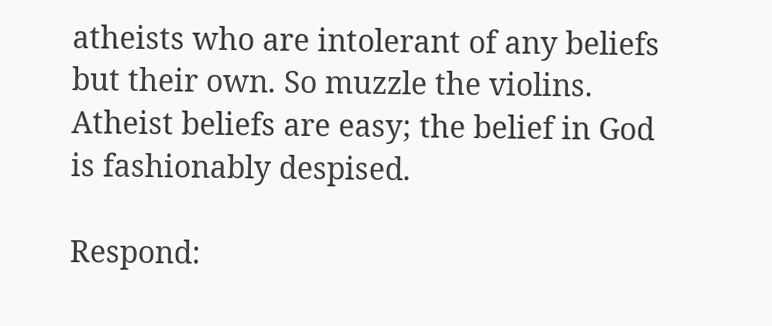atheists who are intolerant of any beliefs but their own. So muzzle the violins. Atheist beliefs are easy; the belief in God is fashionably despised.

Respond: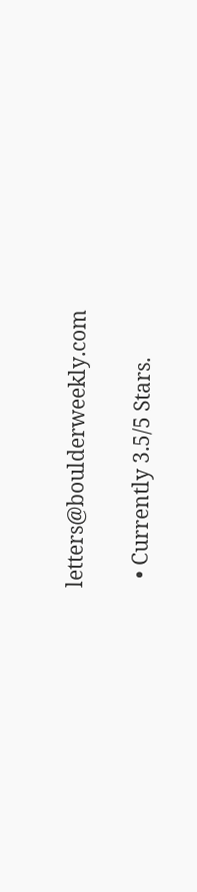letters@boulderweekly.com

  • Currently 3.5/5 Stars.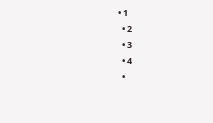• 1
  • 2
  • 3
  • 4
  •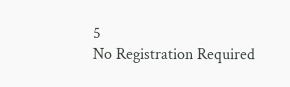5
No Registration Required